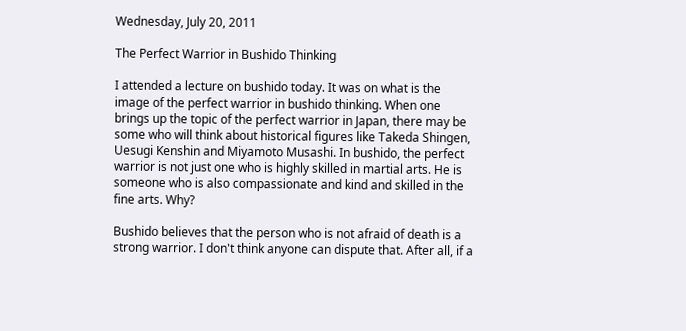Wednesday, July 20, 2011

The Perfect Warrior in Bushido Thinking

I attended a lecture on bushido today. It was on what is the image of the perfect warrior in bushido thinking. When one brings up the topic of the perfect warrior in Japan, there may be some who will think about historical figures like Takeda Shingen, Uesugi Kenshin and Miyamoto Musashi. In bushido, the perfect warrior is not just one who is highly skilled in martial arts. He is someone who is also compassionate and kind and skilled in the fine arts. Why?

Bushido believes that the person who is not afraid of death is a strong warrior. I don't think anyone can dispute that. After all, if a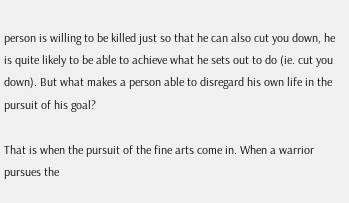person is willing to be killed just so that he can also cut you down, he is quite likely to be able to achieve what he sets out to do (ie. cut you down). But what makes a person able to disregard his own life in the pursuit of his goal?

That is when the pursuit of the fine arts come in. When a warrior pursues the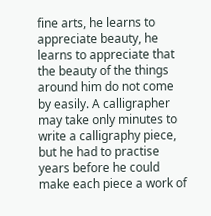fine arts, he learns to appreciate beauty, he learns to appreciate that the beauty of the things around him do not come by easily. A calligrapher may take only minutes to write a calligraphy piece, but he had to practise years before he could make each piece a work of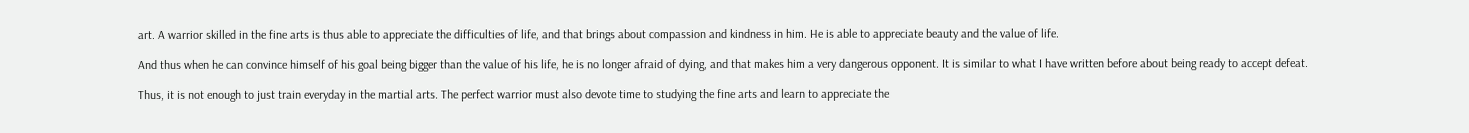art. A warrior skilled in the fine arts is thus able to appreciate the difficulties of life, and that brings about compassion and kindness in him. He is able to appreciate beauty and the value of life.

And thus when he can convince himself of his goal being bigger than the value of his life, he is no longer afraid of dying, and that makes him a very dangerous opponent. It is similar to what I have written before about being ready to accept defeat.

Thus, it is not enough to just train everyday in the martial arts. The perfect warrior must also devote time to studying the fine arts and learn to appreciate the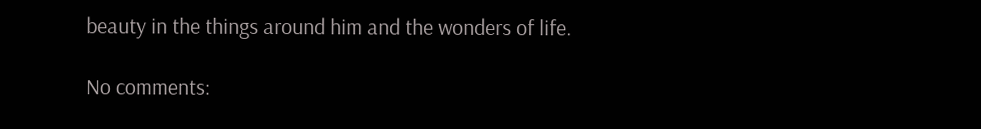beauty in the things around him and the wonders of life.

No comments: